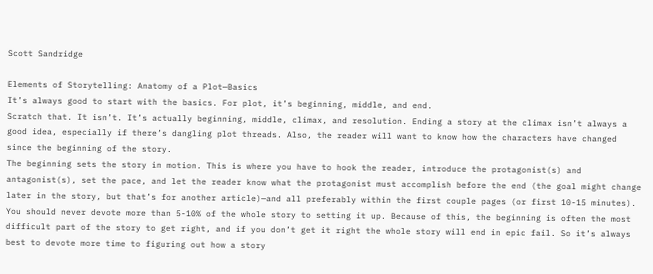Scott Sandridge

Elements of Storytelling: Anatomy of a Plot—Basics
It’s always good to start with the basics. For plot, it’s beginning, middle, and end.
Scratch that. It isn’t. It’s actually beginning, middle, climax, and resolution. Ending a story at the climax isn’t always a good idea, especially if there’s dangling plot threads. Also, the reader will want to know how the characters have changed since the beginning of the story.
The beginning sets the story in motion. This is where you have to hook the reader, introduce the protagonist(s) and antagonist(s), set the pace, and let the reader know what the protagonist must accomplish before the end (the goal might change later in the story, but that’s for another article)—and all preferably within the first couple pages (or first 10-15 minutes). You should never devote more than 5-10% of the whole story to setting it up. Because of this, the beginning is often the most difficult part of the story to get right, and if you don’t get it right the whole story will end in epic fail. So it’s always best to devote more time to figuring out how a story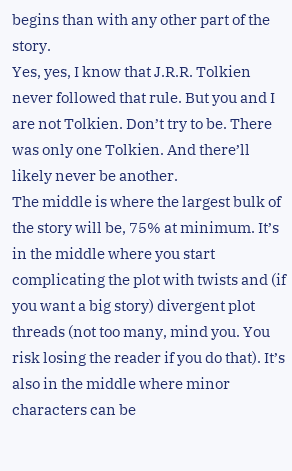begins than with any other part of the story.
Yes, yes, I know that J.R.R. Tolkien never followed that rule. But you and I are not Tolkien. Don’t try to be. There was only one Tolkien. And there’ll likely never be another.
The middle is where the largest bulk of the story will be, 75% at minimum. It’s in the middle where you start complicating the plot with twists and (if you want a big story) divergent plot threads (not too many, mind you. You risk losing the reader if you do that). It’s also in the middle where minor characters can be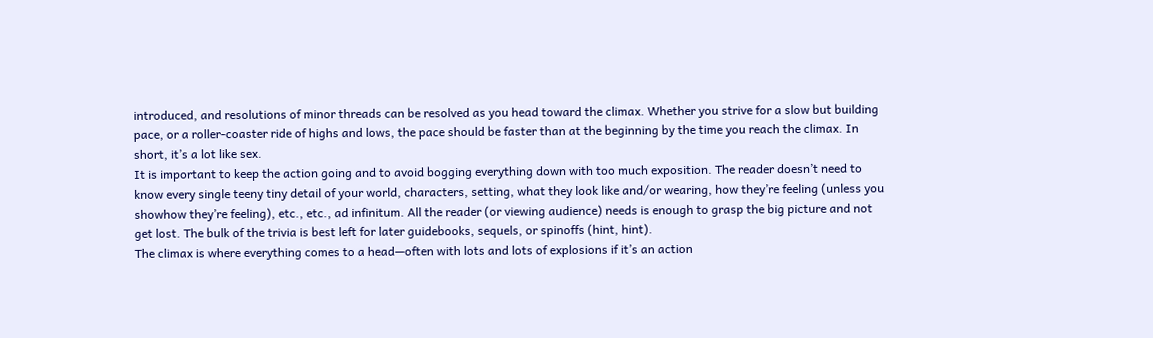introduced, and resolutions of minor threads can be resolved as you head toward the climax. Whether you strive for a slow but building pace, or a roller-coaster ride of highs and lows, the pace should be faster than at the beginning by the time you reach the climax. In short, it’s a lot like sex.
It is important to keep the action going and to avoid bogging everything down with too much exposition. The reader doesn’t need to know every single teeny tiny detail of your world, characters, setting, what they look like and/or wearing, how they’re feeling (unless you showhow they’re feeling), etc., etc., ad infinitum. All the reader (or viewing audience) needs is enough to grasp the big picture and not get lost. The bulk of the trivia is best left for later guidebooks, sequels, or spinoffs (hint, hint).
The climax is where everything comes to a head—often with lots and lots of explosions if it’s an action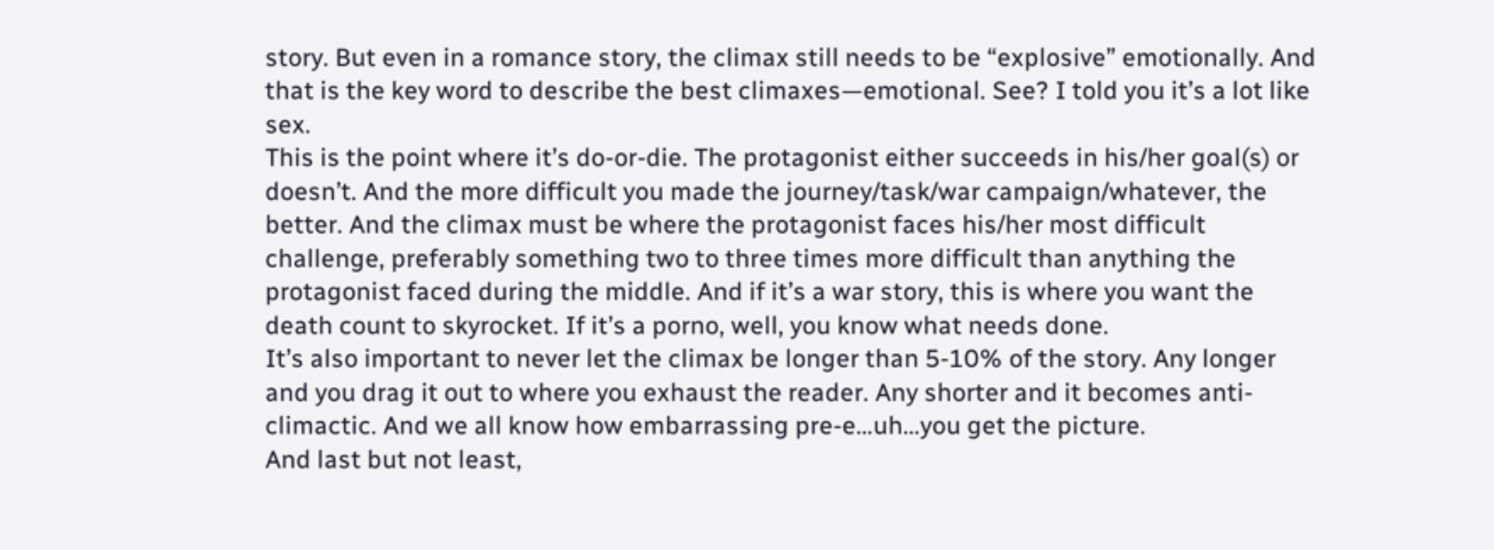story. But even in a romance story, the climax still needs to be “explosive” emotionally. And that is the key word to describe the best climaxes—emotional. See? I told you it’s a lot like sex.
This is the point where it’s do-or-die. The protagonist either succeeds in his/her goal(s) or doesn’t. And the more difficult you made the journey/task/war campaign/whatever, the better. And the climax must be where the protagonist faces his/her most difficult challenge, preferably something two to three times more difficult than anything the protagonist faced during the middle. And if it’s a war story, this is where you want the death count to skyrocket. If it’s a porno, well, you know what needs done.
It’s also important to never let the climax be longer than 5-10% of the story. Any longer and you drag it out to where you exhaust the reader. Any shorter and it becomes anti-climactic. And we all know how embarrassing pre-e…uh…you get the picture.
And last but not least,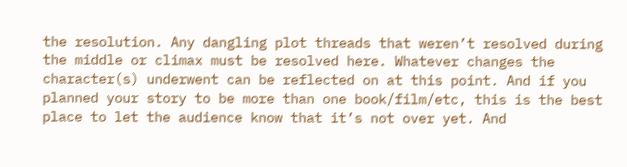the resolution. Any dangling plot threads that weren’t resolved during the middle or climax must be resolved here. Whatever changes the character(s) underwent can be reflected on at this point. And if you planned your story to be more than one book/film/etc, this is the best place to let the audience know that it’s not over yet. And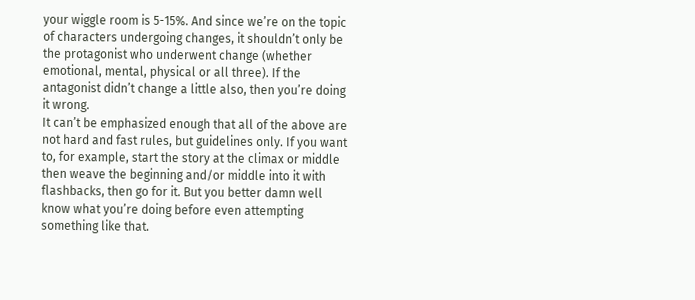your wiggle room is 5-15%. And since we’re on the topic of characters undergoing changes, it shouldn’t only be the protagonist who underwent change (whether emotional, mental, physical or all three). If the antagonist didn’t change a little also, then you’re doing it wrong.
It can’t be emphasized enough that all of the above are not hard and fast rules, but guidelines only. If you want to, for example, start the story at the climax or middle then weave the beginning and/or middle into it with flashbacks, then go for it. But you better damn well know what you’re doing before even attempting something like that.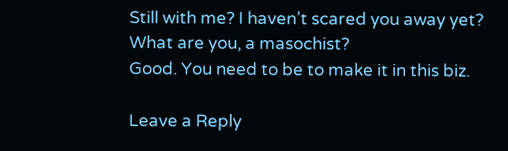Still with me? I haven’t scared you away yet?
What are you, a masochist?
Good. You need to be to make it in this biz.

Leave a Reply